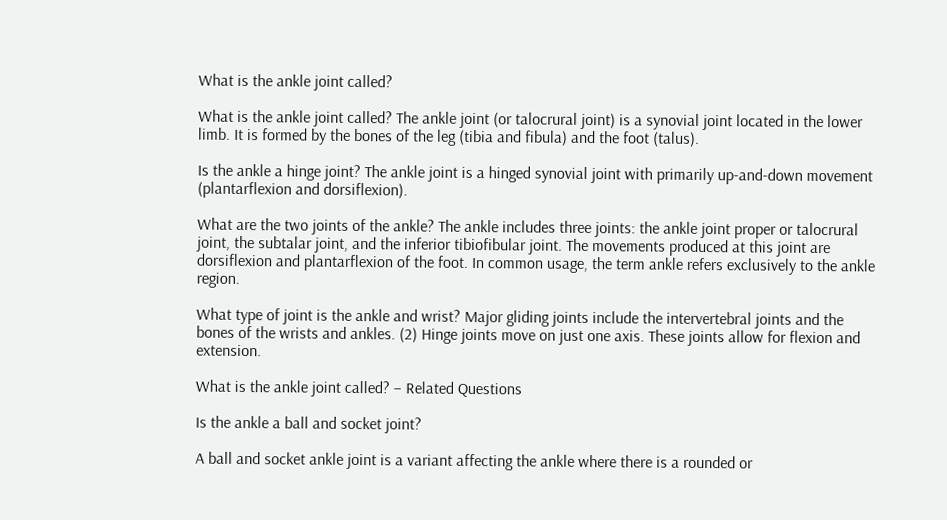What is the ankle joint called?

What is the ankle joint called? The ankle joint (or talocrural joint) is a synovial joint located in the lower limb. It is formed by the bones of the leg (tibia and fibula) and the foot (talus).

Is the ankle a hinge joint? The ankle joint is a hinged synovial joint with primarily up-and-down movement (plantarflexion and dorsiflexion).

What are the two joints of the ankle? The ankle includes three joints: the ankle joint proper or talocrural joint, the subtalar joint, and the inferior tibiofibular joint. The movements produced at this joint are dorsiflexion and plantarflexion of the foot. In common usage, the term ankle refers exclusively to the ankle region.

What type of joint is the ankle and wrist? Major gliding joints include the intervertebral joints and the bones of the wrists and ankles. (2) Hinge joints move on just one axis. These joints allow for flexion and extension.

What is the ankle joint called? – Related Questions

Is the ankle a ball and socket joint?

A ball and socket ankle joint is a variant affecting the ankle where there is a rounded or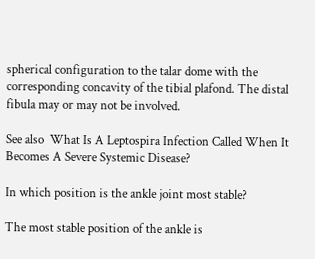spherical configuration to the talar dome with the corresponding concavity of the tibial plafond. The distal fibula may or may not be involved.

See also  What Is A Leptospira Infection Called When It Becomes A Severe Systemic Disease?

In which position is the ankle joint most stable?

The most stable position of the ankle is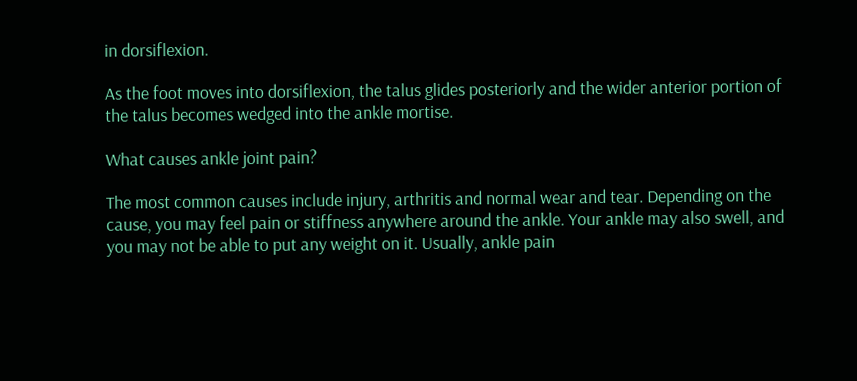in dorsiflexion.

As the foot moves into dorsiflexion, the talus glides posteriorly and the wider anterior portion of the talus becomes wedged into the ankle mortise.

What causes ankle joint pain?

The most common causes include injury, arthritis and normal wear and tear. Depending on the cause, you may feel pain or stiffness anywhere around the ankle. Your ankle may also swell, and you may not be able to put any weight on it. Usually, ankle pain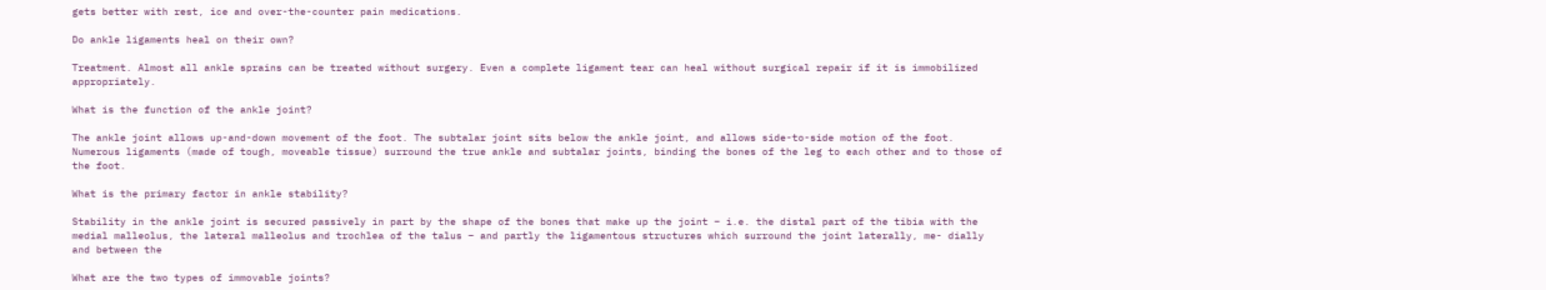gets better with rest, ice and over-the-counter pain medications.

Do ankle ligaments heal on their own?

Treatment. Almost all ankle sprains can be treated without surgery. Even a complete ligament tear can heal without surgical repair if it is immobilized appropriately.

What is the function of the ankle joint?

The ankle joint allows up-and-down movement of the foot. The subtalar joint sits below the ankle joint, and allows side-to-side motion of the foot. Numerous ligaments (made of tough, moveable tissue) surround the true ankle and subtalar joints, binding the bones of the leg to each other and to those of the foot.

What is the primary factor in ankle stability?

Stability in the ankle joint is secured passively in part by the shape of the bones that make up the joint – i.e. the distal part of the tibia with the medial malleolus, the lateral malleolus and trochlea of the talus – and partly the ligamentous structures which surround the joint laterally, me- dially and between the

What are the two types of immovable joints?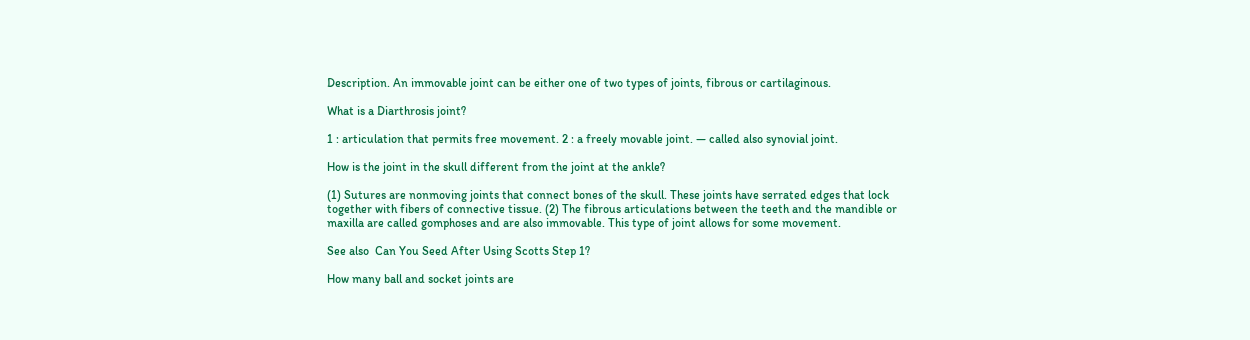Description. An immovable joint can be either one of two types of joints, fibrous or cartilaginous.

What is a Diarthrosis joint?

1 : articulation that permits free movement. 2 : a freely movable joint. — called also synovial joint.

How is the joint in the skull different from the joint at the ankle?

(1) Sutures are nonmoving joints that connect bones of the skull. These joints have serrated edges that lock together with fibers of connective tissue. (2) The fibrous articulations between the teeth and the mandible or maxilla are called gomphoses and are also immovable. This type of joint allows for some movement.

See also  Can You Seed After Using Scotts Step 1?

How many ball and socket joints are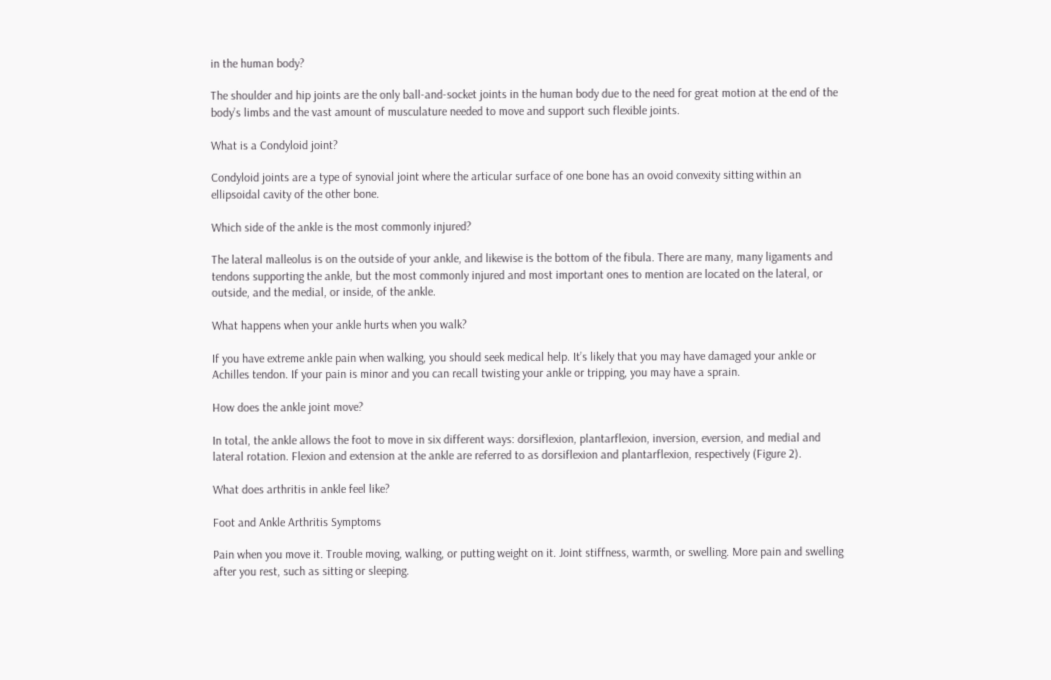in the human body?

The shoulder and hip joints are the only ball-and-socket joints in the human body due to the need for great motion at the end of the body’s limbs and the vast amount of musculature needed to move and support such flexible joints.

What is a Condyloid joint?

Condyloid joints are a type of synovial joint where the articular surface of one bone has an ovoid convexity sitting within an ellipsoidal cavity of the other bone.

Which side of the ankle is the most commonly injured?

The lateral malleolus is on the outside of your ankle, and likewise is the bottom of the fibula. There are many, many ligaments and tendons supporting the ankle, but the most commonly injured and most important ones to mention are located on the lateral, or outside, and the medial, or inside, of the ankle.

What happens when your ankle hurts when you walk?

If you have extreme ankle pain when walking, you should seek medical help. It’s likely that you may have damaged your ankle or Achilles tendon. If your pain is minor and you can recall twisting your ankle or tripping, you may have a sprain.

How does the ankle joint move?

In total, the ankle allows the foot to move in six different ways: dorsiflexion, plantarflexion, inversion, eversion, and medial and lateral rotation. Flexion and extension at the ankle are referred to as dorsiflexion and plantarflexion, respectively (Figure 2).

What does arthritis in ankle feel like?

Foot and Ankle Arthritis Symptoms

Pain when you move it. Trouble moving, walking, or putting weight on it. Joint stiffness, warmth, or swelling. More pain and swelling after you rest, such as sitting or sleeping.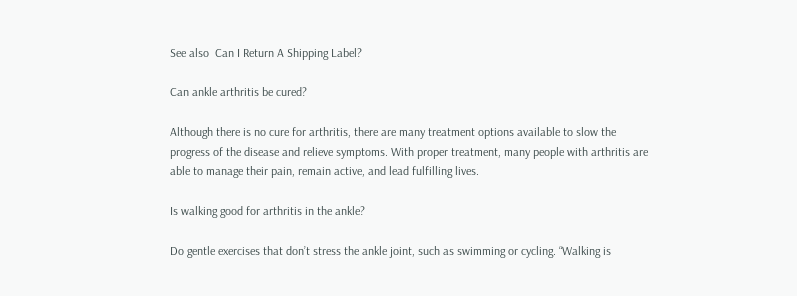See also  Can I Return A Shipping Label?

Can ankle arthritis be cured?

Although there is no cure for arthritis, there are many treatment options available to slow the progress of the disease and relieve symptoms. With proper treatment, many people with arthritis are able to manage their pain, remain active, and lead fulfilling lives.

Is walking good for arthritis in the ankle?

Do gentle exercises that don’t stress the ankle joint, such as swimming or cycling. “Walking is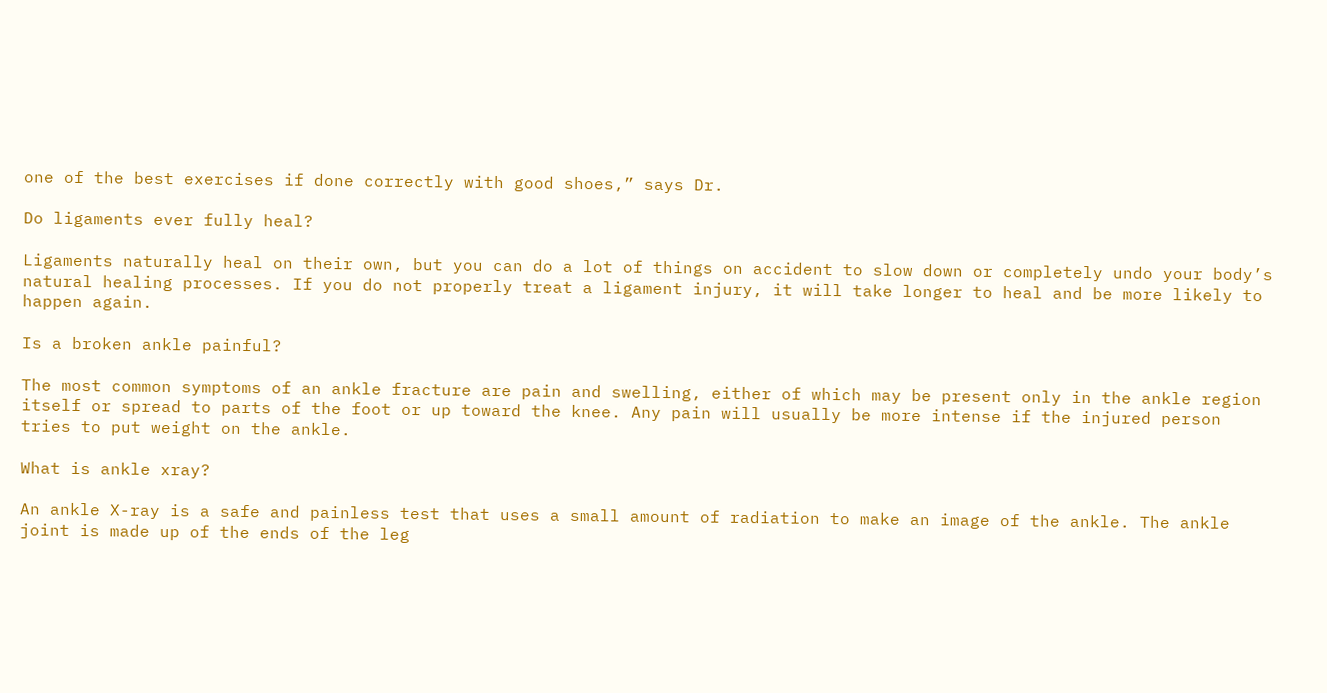one of the best exercises if done correctly with good shoes,” says Dr.

Do ligaments ever fully heal?

Ligaments naturally heal on their own, but you can do a lot of things on accident to slow down or completely undo your body’s natural healing processes. If you do not properly treat a ligament injury, it will take longer to heal and be more likely to happen again.

Is a broken ankle painful?

The most common symptoms of an ankle fracture are pain and swelling, either of which may be present only in the ankle region itself or spread to parts of the foot or up toward the knee. Any pain will usually be more intense if the injured person tries to put weight on the ankle.

What is ankle xray?

An ankle X-ray is a safe and painless test that uses a small amount of radiation to make an image of the ankle. The ankle joint is made up of the ends of the leg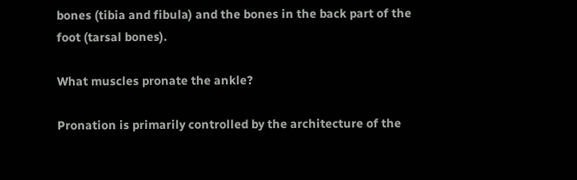bones (tibia and fibula) and the bones in the back part of the foot (tarsal bones).

What muscles pronate the ankle?

Pronation is primarily controlled by the architecture of the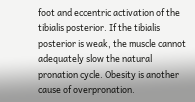foot and eccentric activation of the tibialis posterior. If the tibialis posterior is weak, the muscle cannot adequately slow the natural pronation cycle. Obesity is another cause of overpronation.